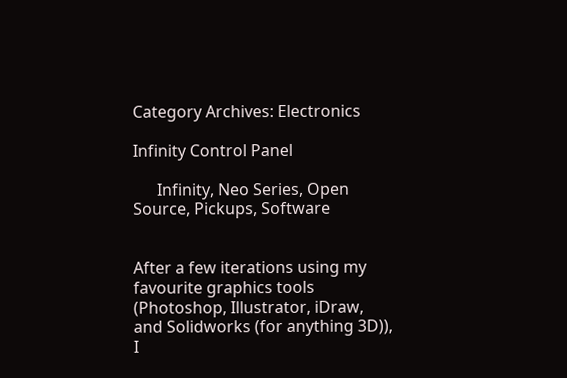Category Archives: Electronics

Infinity Control Panel

      Infinity, Neo Series, Open Source, Pickups, Software


After a few iterations using my favourite graphics tools (Photoshop, Illustrator, iDraw, and Solidworks (for anything 3D)), I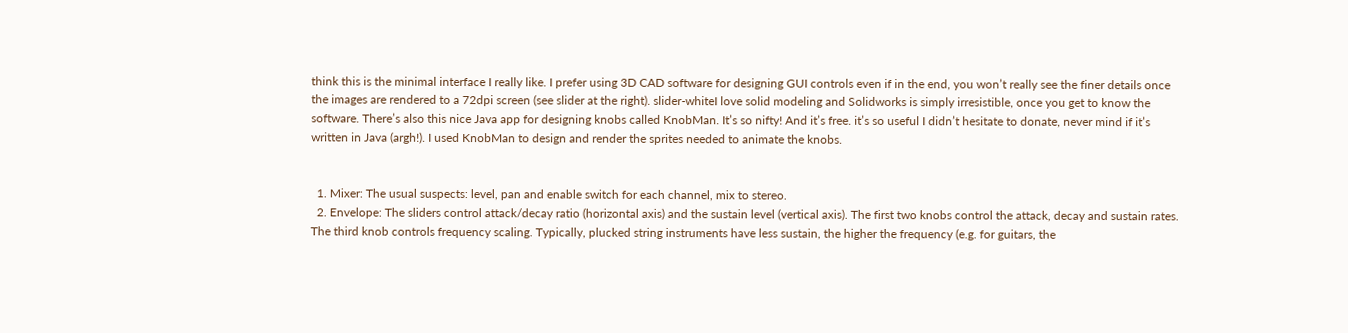think this is the minimal interface I really like. I prefer using 3D CAD software for designing GUI controls even if in the end, you won’t really see the finer details once the images are rendered to a 72dpi screen (see slider at the right). slider-whiteI love solid modeling and Solidworks is simply irresistible, once you get to know the software. There’s also this nice Java app for designing knobs called KnobMan. It’s so nifty! And it’s free. it’s so useful I didn’t hesitate to donate, never mind if it’s written in Java (argh!). I used KnobMan to design and render the sprites needed to animate the knobs.


  1. Mixer: The usual suspects: level, pan and enable switch for each channel, mix to stereo.
  2. Envelope: The sliders control attack/decay ratio (horizontal axis) and the sustain level (vertical axis). The first two knobs control the attack, decay and sustain rates. The third knob controls frequency scaling. Typically, plucked string instruments have less sustain, the higher the frequency (e.g. for guitars, the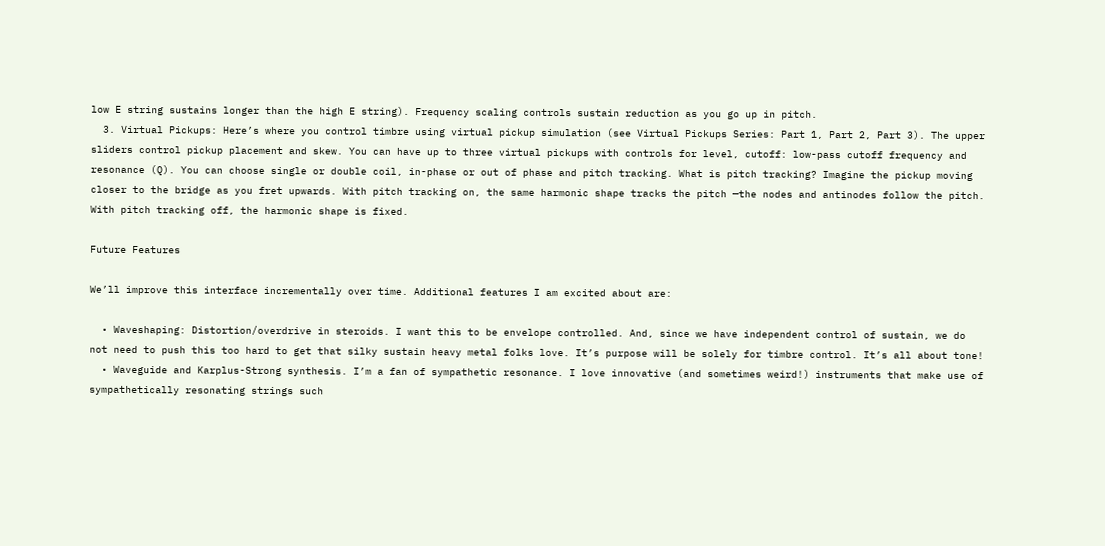low E string sustains longer than the high E string). Frequency scaling controls sustain reduction as you go up in pitch.
  3. Virtual Pickups: Here’s where you control timbre using virtual pickup simulation (see Virtual Pickups Series: Part 1, Part 2, Part 3). The upper sliders control pickup placement and skew. You can have up to three virtual pickups with controls for level, cutoff: low-pass cutoff frequency and resonance (Q). You can choose single or double coil, in-phase or out of phase and pitch tracking. What is pitch tracking? Imagine the pickup moving closer to the bridge as you fret upwards. With pitch tracking on, the same harmonic shape tracks the pitch —the nodes and antinodes follow the pitch. With pitch tracking off, the harmonic shape is fixed.

Future Features

We’ll improve this interface incrementally over time. Additional features I am excited about are:

  • Waveshaping: Distortion/overdrive in steroids. I want this to be envelope controlled. And, since we have independent control of sustain, we do not need to push this too hard to get that silky sustain heavy metal folks love. It’s purpose will be solely for timbre control. It’s all about tone!
  • Waveguide and Karplus-Strong synthesis. I’m a fan of sympathetic resonance. I love innovative (and sometimes weird!) instruments that make use of sympathetically resonating strings such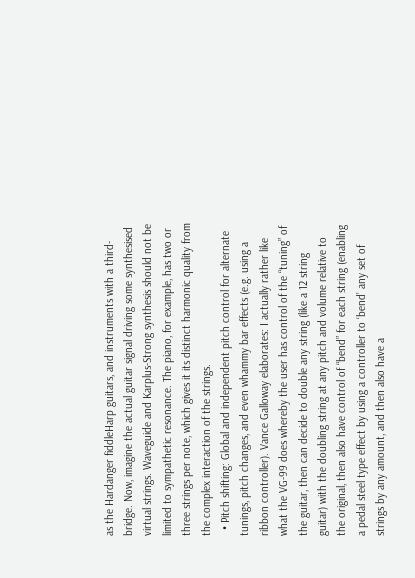as the Hardanger fiddleHarp guitars, and instruments with a third-bridge. Now, imagine the actual guitar signal driving some synthesised virtual strings. Waveguide and Karplus-Strong synthesis should not be limited to sympathetic resonance. The piano, for example, has two or three strings per note, which gives it its distinct harmonic quality from the complex interaction of the strings.
  • Pitch shifting: Global and independent pitch control for alternate tunings, pitch changes, and even whammy bar effects (e.g. using a ribbon controller). Vance Galloway elaborates: I actually rather like what the VG-99 does whereby the user has control of the “tuning” of the guitar, then can decide to double any string (like a 12 string guitar) with the doubling string at any pitch and volume relative to the original, then also have control of “bend” for each string (enabling a pedal steel type effect by using a controller to ‘bend’ any set of strings by any amount, and then also have a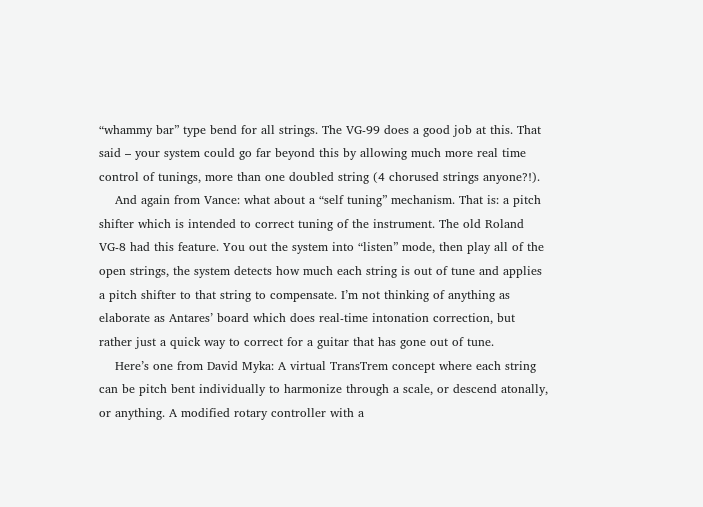“whammy bar” type bend for all strings. The VG-99 does a good job at this. That said – your system could go far beyond this by allowing much more real time control of tunings, more than one doubled string (4 chorused strings anyone?!).
    And again from Vance: what about a “self tuning” mechanism. That is: a pitch shifter which is intended to correct tuning of the instrument. The old Roland VG-8 had this feature. You out the system into “listen” mode, then play all of the open strings, the system detects how much each string is out of tune and applies a pitch shifter to that string to compensate. I’m not thinking of anything as elaborate as Antares’ board which does real-time intonation correction, but rather just a quick way to correct for a guitar that has gone out of tune.
    Here’s one from David Myka: A virtual TransTrem concept where each string can be pitch bent individually to harmonize through a scale, or descend atonally, or anything. A modified rotary controller with a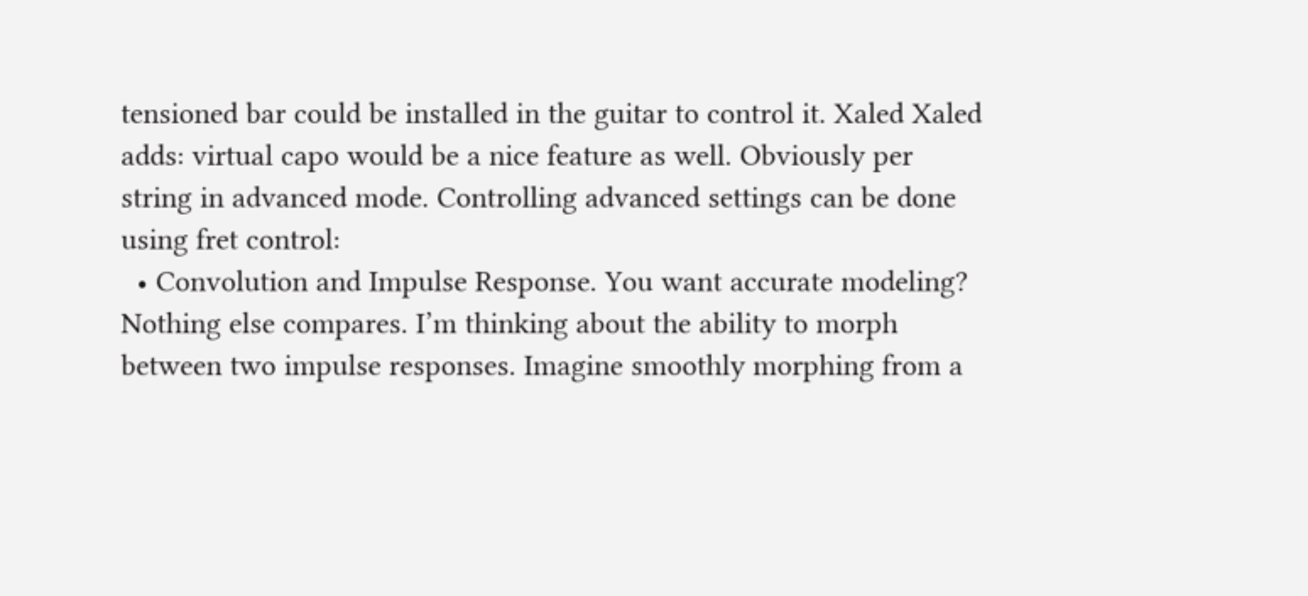tensioned bar could be installed in the guitar to control it. Xaled Xaled adds: virtual capo would be a nice feature as well. Obviously per string in advanced mode. Controlling advanced settings can be done using fret control:
  • Convolution and Impulse Response. You want accurate modeling? Nothing else compares. I’m thinking about the ability to morph between two impulse responses. Imagine smoothly morphing from a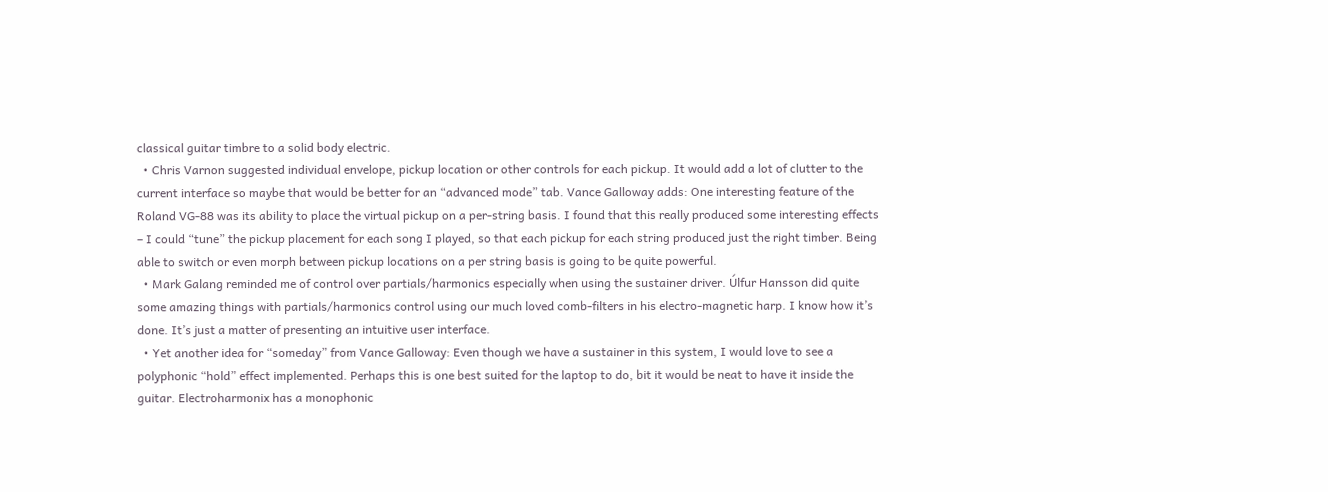classical guitar timbre to a solid body electric.
  • Chris Varnon suggested individual envelope, pickup location or other controls for each pickup. It would add a lot of clutter to the current interface so maybe that would be better for an “advanced mode” tab. Vance Galloway adds: One interesting feature of the Roland VG-88 was its ability to place the virtual pickup on a per-string basis. I found that this really produced some interesting effects – I could “tune” the pickup placement for each song I played, so that each pickup for each string produced just the right timber. Being able to switch or even morph between pickup locations on a per string basis is going to be quite powerful.
  • Mark Galang reminded me of control over partials/harmonics especially when using the sustainer driver. Úlfur Hansson did quite some amazing things with partials/harmonics control using our much loved comb-filters in his electro-magnetic harp. I know how it’s done. It’s just a matter of presenting an intuitive user interface.
  • Yet another idea for “someday” from Vance Galloway: Even though we have a sustainer in this system, I would love to see a polyphonic “hold” effect implemented. Perhaps this is one best suited for the laptop to do, bit it would be neat to have it inside the guitar. Electroharmonix has a monophonic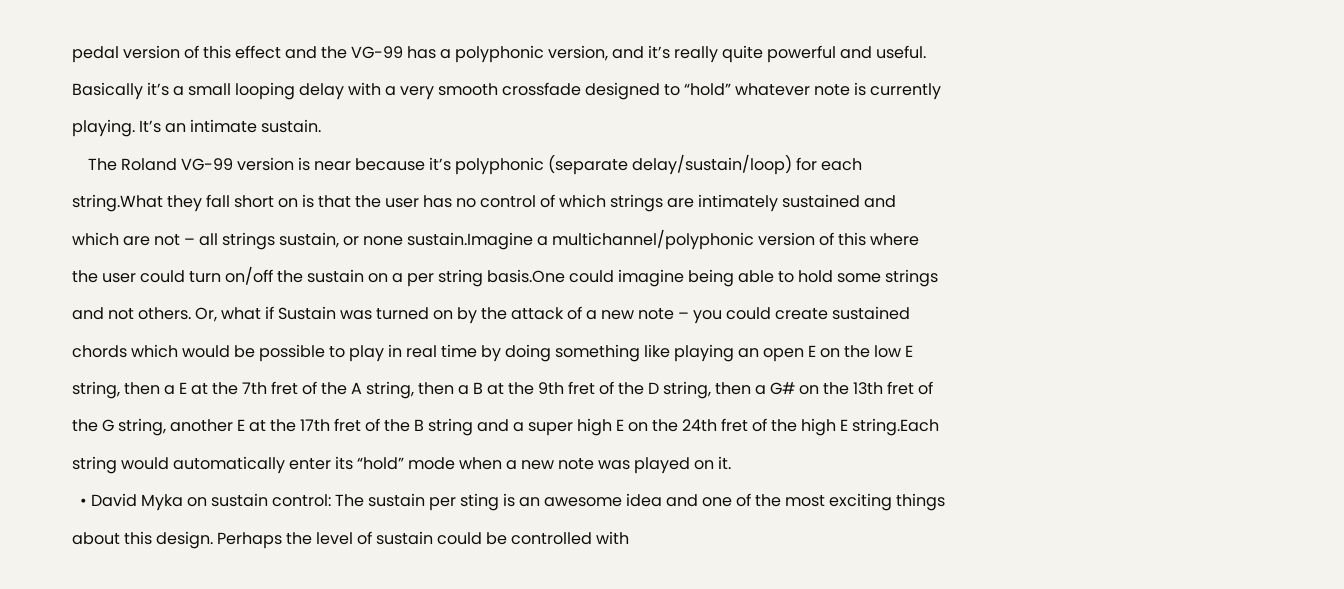pedal version of this effect and the VG-99 has a polyphonic version, and it’s really quite powerful and useful. Basically it’s a small looping delay with a very smooth crossfade designed to “hold” whatever note is currently playing. It’s an intimate sustain.
    The Roland VG-99 version is near because it’s polyphonic (separate delay/sustain/loop) for each string.What they fall short on is that the user has no control of which strings are intimately sustained and which are not – all strings sustain, or none sustain.Imagine a multichannel/polyphonic version of this where the user could turn on/off the sustain on a per string basis.One could imagine being able to hold some strings and not others. Or, what if Sustain was turned on by the attack of a new note – you could create sustained chords which would be possible to play in real time by doing something like playing an open E on the low E string, then a E at the 7th fret of the A string, then a B at the 9th fret of the D string, then a G# on the 13th fret of the G string, another E at the 17th fret of the B string and a super high E on the 24th fret of the high E string.Each string would automatically enter its “hold” mode when a new note was played on it.
  • David Myka on sustain control: The sustain per sting is an awesome idea and one of the most exciting things about this design. Perhaps the level of sustain could be controlled with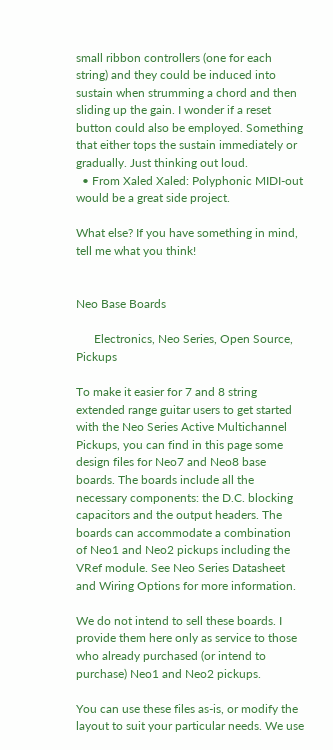small ribbon controllers (one for each string) and they could be induced into sustain when strumming a chord and then sliding up the gain. I wonder if a reset button could also be employed. Something that either tops the sustain immediately or gradually. Just thinking out loud.
  • From Xaled Xaled: Polyphonic MIDI-out would be a great side project.

What else? If you have something in mind, tell me what you think!


Neo Base Boards

      Electronics, Neo Series, Open Source, Pickups

To make it easier for 7 and 8 string extended range guitar users to get started with the Neo Series Active Multichannel Pickups, you can find in this page some design files for Neo7 and Neo8 base boards. The boards include all the necessary components: the D.C. blocking capacitors and the output headers. The boards can accommodate a combination of Neo1 and Neo2 pickups including the VRef module. See Neo Series Datasheet and Wiring Options for more information.

We do not intend to sell these boards. I provide them here only as service to those who already purchased (or intend to purchase) Neo1 and Neo2 pickups.

You can use these files as-is, or modify the layout to suit your particular needs. We use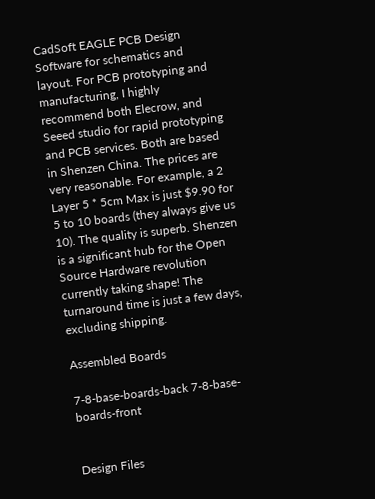CadSoft EAGLE PCB Design Software for schematics and layout. For PCB prototyping and manufacturing, I highly recommend both Elecrow, and Seeed studio for rapid prototyping and PCB services. Both are based in Shenzen China. The prices are very reasonable. For example, a 2 Layer 5 * 5cm Max is just $9.90 for 5 to 10 boards (they always give us 10). The quality is superb. Shenzen is a significant hub for the Open Source Hardware revolution currently taking shape! The turnaround time is just a few days, excluding shipping.

Assembled Boards

7-8-base-boards-back 7-8-base-boards-front


Design Files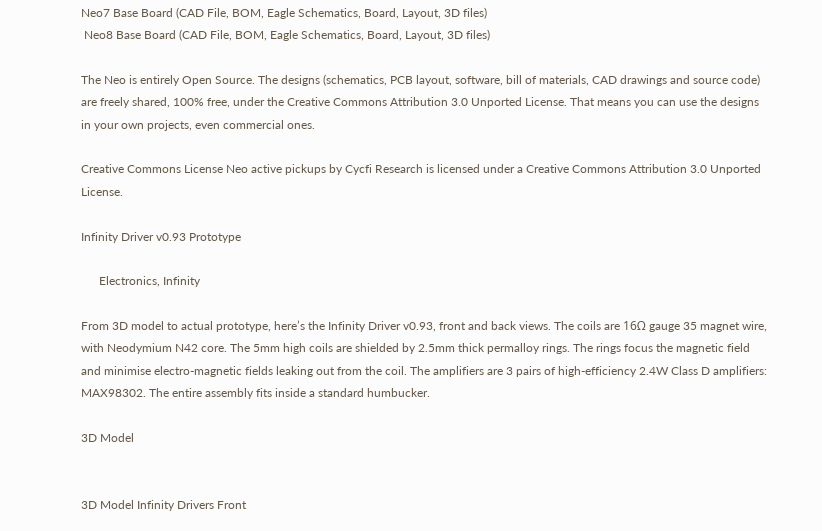Neo7 Base Board (CAD File, BOM, Eagle Schematics, Board, Layout, 3D files)
 Neo8 Base Board (CAD File, BOM, Eagle Schematics, Board, Layout, 3D files)

The Neo is entirely Open Source. The designs (schematics, PCB layout, software, bill of materials, CAD drawings and source code) are freely shared, 100% free, under the Creative Commons Attribution 3.0 Unported License. That means you can use the designs in your own projects, even commercial ones.

Creative Commons License Neo active pickups by Cycfi Research is licensed under a Creative Commons Attribution 3.0 Unported License.

Infinity Driver v0.93 Prototype

      Electronics, Infinity

From 3D model to actual prototype, here’s the Infinity Driver v0.93, front and back views. The coils are 16Ω gauge 35 magnet wire, with Neodymium N42 core. The 5mm high coils are shielded by 2.5mm thick permalloy rings. The rings focus the magnetic field and minimise electro-magnetic fields leaking out from the coil. The amplifiers are 3 pairs of high-efficiency 2.4W Class D amplifiers: MAX98302. The entire assembly fits inside a standard humbucker.

3D Model


3D Model Infinity Drivers Front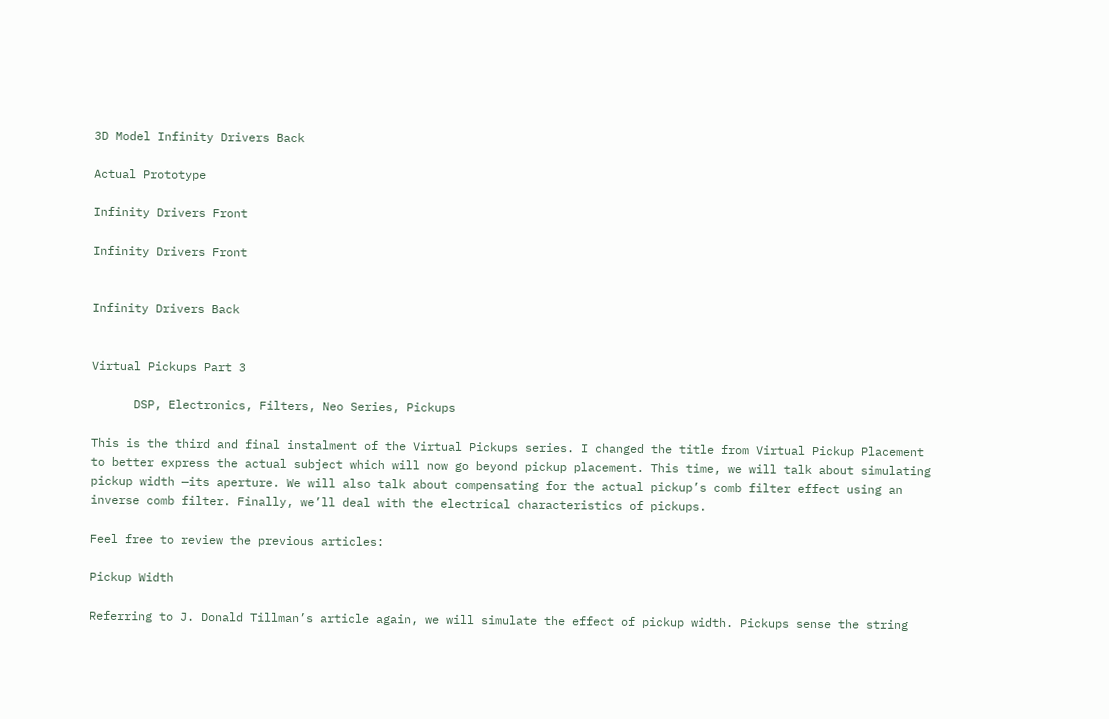3D Model Infinity Drivers Back

Actual Prototype

Infinity Drivers Front

Infinity Drivers Front


Infinity Drivers Back


Virtual Pickups Part 3

      DSP, Electronics, Filters, Neo Series, Pickups

This is the third and final instalment of the Virtual Pickups series. I changed the title from Virtual Pickup Placement to better express the actual subject which will now go beyond pickup placement. This time, we will talk about simulating pickup width —its aperture. We will also talk about compensating for the actual pickup’s comb filter effect using an inverse comb filter. Finally, we’ll deal with the electrical characteristics of pickups.

Feel free to review the previous articles:

Pickup Width

Referring to J. Donald Tillman’s article again, we will simulate the effect of pickup width. Pickups sense the string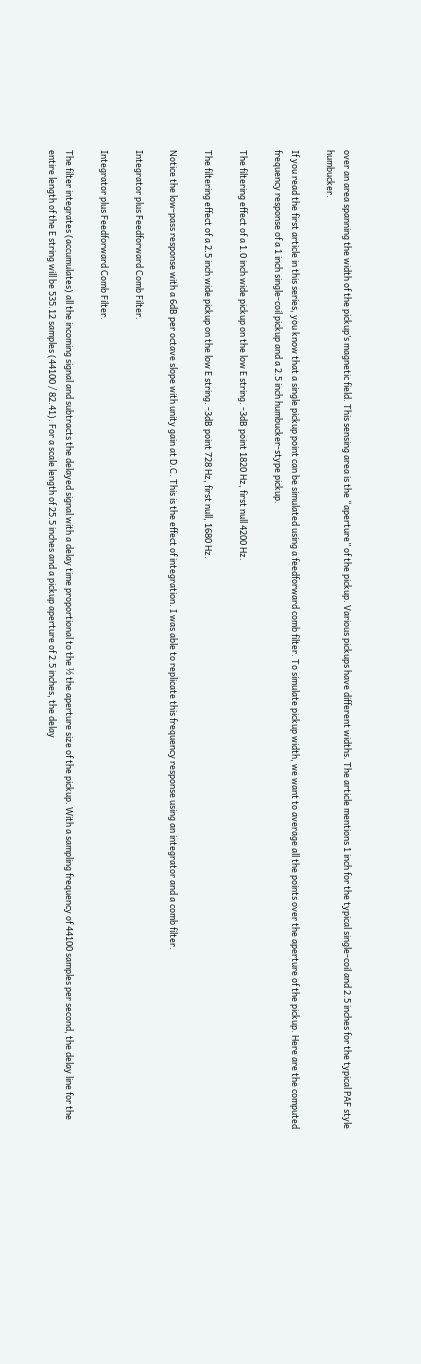over an area spanning the width of the pickup’s magnetic field. This sensing area is the “aperture” of the pickup. Various pickups have different widths. The article mentions 1 inch for the typical single-coil and 2.5 inches for the typical PAF style humbucker.

If you read the first article in this series, you know that a single pickup point can be simulated using a feedforward comb filter. To simulate pickup width, we want to average all the points over the aperture of the pickup. Here are the computed frequency response of a 1 inch single-coil pickup and a 2.5 inch humbucker-stype pickup.

The filtering effect of a 1.0 inch wide pickup on the low E string. -3dB point 1820 Hz, first null 4200 Hz.

The filtering effect of a 2.5 inch wide pickup on the low E string. -3dB point 728 Hz, first null, 1680 Hz.

Notice the low-pass response with a 6dB per octave slope with unity gain at D.C. This is the effect of integration. I was able to replicate this frequency response using an integrator and a comb filter.

Integrator plus Feedforward Comb Filter.

Integrator plus Feedforward Comb Filter.

The filter integrates (accumulates) all the incoming signal and subtracts the delayed signal with a delay time proportional to the ½ the aperture size of the pickup. With a sampling frequency of 44100 samples per second, the delay line for the entire length of the E string will be 535.12 samples (44100 / 82.41). For a scale length of 25.5 inches and a pickup aperture of 2.5 inches, the delay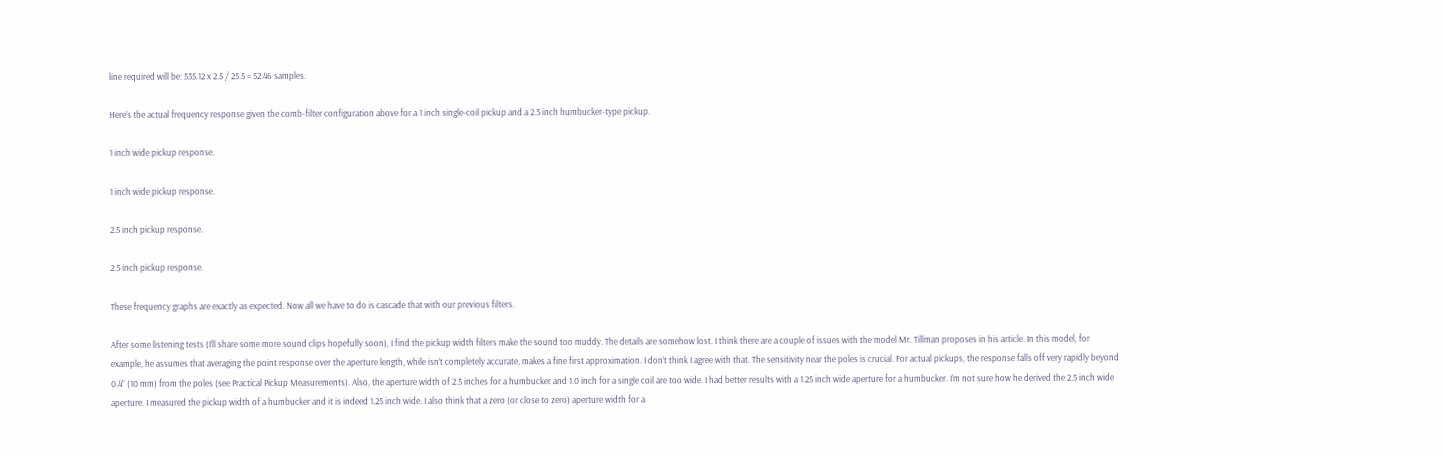line required will be: 535.12 x 2.5 / 25.5 = 52.46 samples.

Here’s the actual frequency response given the comb-filter configuration above for a 1 inch single-coil pickup and a 2.5 inch humbucker-type pickup.

1 inch wide pickup response.

1 inch wide pickup response.

2.5 inch pickup response.

2.5 inch pickup response.

These frequency graphs are exactly as expected. Now all we have to do is cascade that with our previous filters.

After some listening tests (I’ll share some more sound clips hopefully soon), I find the pickup width filters make the sound too muddy. The details are somehow lost. I think there are a couple of issues with the model Mr. Tillman proposes in his article. In this model, for example, he assumes that averaging the point response over the aperture length, while isn’t completely accurate, makes a fine first approximation. I don’t think I agree with that. The sensitivity near the poles is crucial. For actual pickups, the response falls off very rapidly beyond 0.4” (10 mm) from the poles (see Practical Pickup Measurements). Also, the aperture width of 2.5 inches for a humbucker and 1.0 inch for a single coil are too wide. I had better results with a 1.25 inch wide aperture for a humbucker. I’m not sure how he derived the 2.5 inch wide aperture. I measured the pickup width of a humbucker and it is indeed 1.25 inch wide. I also think that a zero (or close to zero) aperture width for a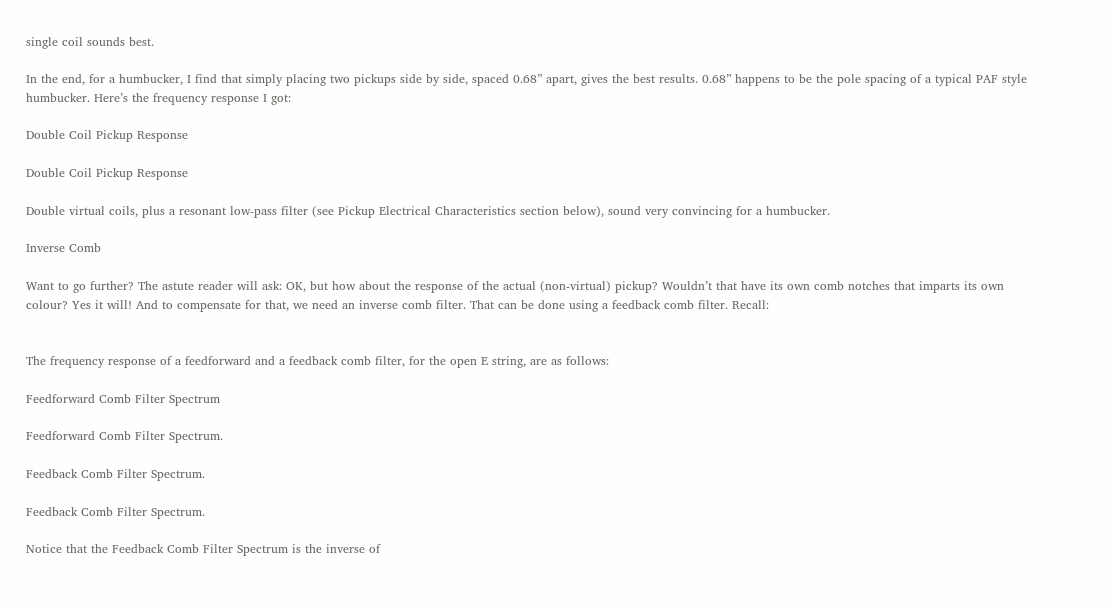single coil sounds best.

In the end, for a humbucker, I find that simply placing two pickups side by side, spaced 0.68” apart, gives the best results. 0.68” happens to be the pole spacing of a typical PAF style humbucker. Here’s the frequency response I got:

Double Coil Pickup Response

Double Coil Pickup Response

Double virtual coils, plus a resonant low-pass filter (see Pickup Electrical Characteristics section below), sound very convincing for a humbucker.

Inverse Comb

Want to go further? The astute reader will ask: OK, but how about the response of the actual (non-virtual) pickup? Wouldn’t that have its own comb notches that imparts its own colour? Yes it will! And to compensate for that, we need an inverse comb filter. That can be done using a feedback comb filter. Recall:


The frequency response of a feedforward and a feedback comb filter, for the open E string, are as follows:

Feedforward Comb Filter Spectrum

Feedforward Comb Filter Spectrum.

Feedback Comb Filter Spectrum.

Feedback Comb Filter Spectrum.

Notice that the Feedback Comb Filter Spectrum is the inverse of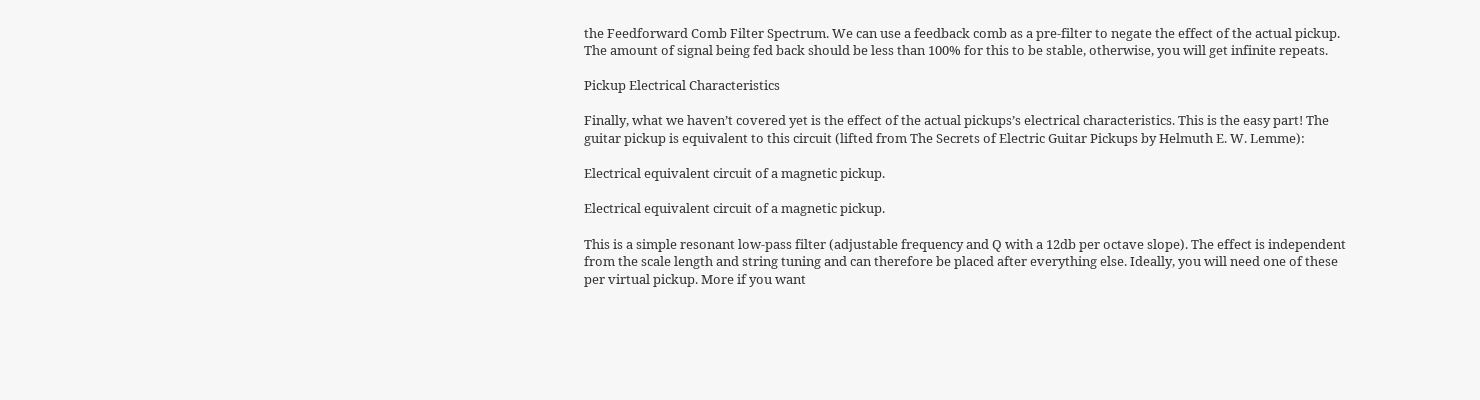the Feedforward Comb Filter Spectrum. We can use a feedback comb as a pre-filter to negate the effect of the actual pickup. The amount of signal being fed back should be less than 100% for this to be stable, otherwise, you will get infinite repeats.

Pickup Electrical Characteristics

Finally, what we haven’t covered yet is the effect of the actual pickups’s electrical characteristics. This is the easy part! The guitar pickup is equivalent to this circuit (lifted from The Secrets of Electric Guitar Pickups by Helmuth E. W. Lemme):

Electrical equivalent circuit of a magnetic pickup.

Electrical equivalent circuit of a magnetic pickup.

This is a simple resonant low-pass filter (adjustable frequency and Q with a 12db per octave slope). The effect is independent from the scale length and string tuning and can therefore be placed after everything else. Ideally, you will need one of these per virtual pickup. More if you want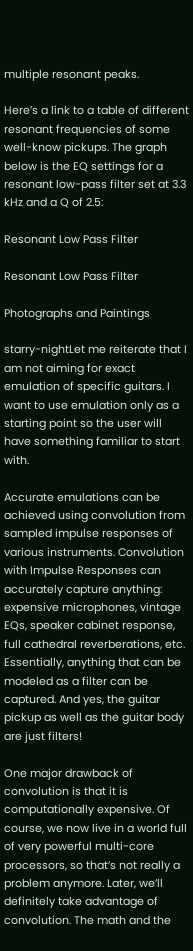multiple resonant peaks.

Here’s a link to a table of different resonant frequencies of some well-know pickups. The graph below is the EQ settings for a resonant low-pass filter set at 3.3 kHz and a Q of 2.5:

Resonant Low Pass Filter

Resonant Low Pass Filter

Photographs and Paintings

starry-nightLet me reiterate that I am not aiming for exact emulation of specific guitars. I want to use emulation only as a starting point so the user will have something familiar to start with.

Accurate emulations can be achieved using convolution from sampled impulse responses of various instruments. Convolution with Impulse Responses can accurately capture anything: expensive microphones, vintage EQs, speaker cabinet response, full cathedral reverberations, etc. Essentially, anything that can be modeled as a filter can be captured. And yes, the guitar pickup as well as the guitar body are just filters!

One major drawback of convolution is that it is computationally expensive. Of course, we now live in a world full of very powerful multi-core processors, so that’s not really a problem anymore. Later, we’ll definitely take advantage of convolution. The math and the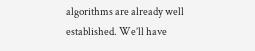algorithms are already well established. We’ll have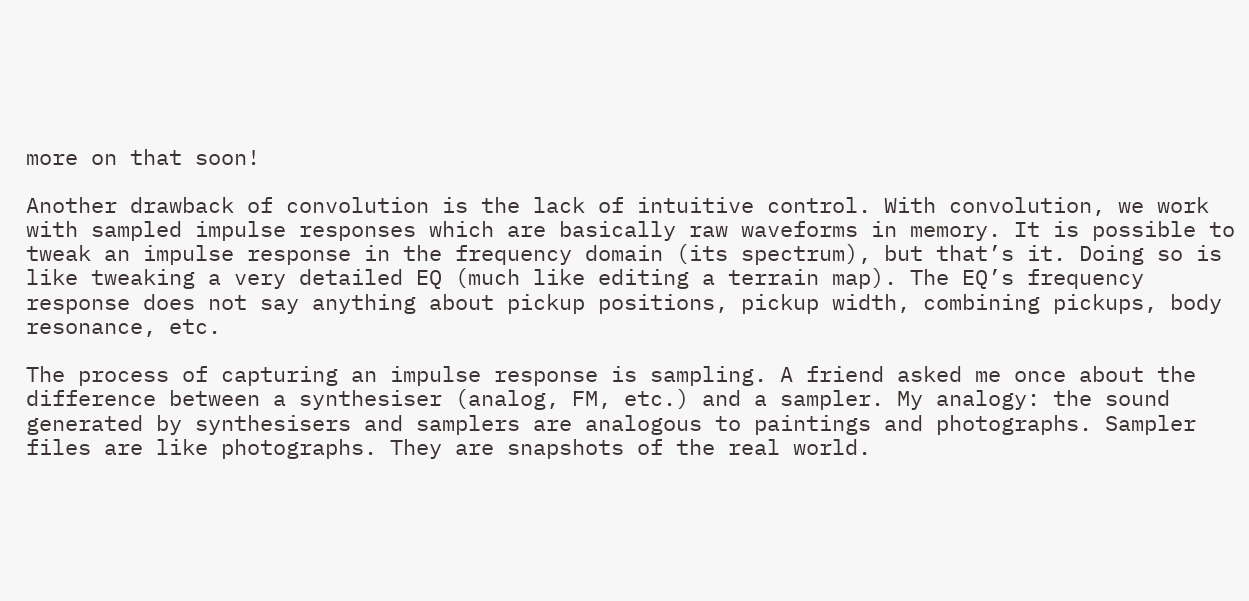more on that soon!

Another drawback of convolution is the lack of intuitive control. With convolution, we work with sampled impulse responses which are basically raw waveforms in memory. It is possible to tweak an impulse response in the frequency domain (its spectrum), but that’s it. Doing so is like tweaking a very detailed EQ (much like editing a terrain map). The EQ’s frequency response does not say anything about pickup positions, pickup width, combining pickups, body resonance, etc.

The process of capturing an impulse response is sampling. A friend asked me once about the difference between a synthesiser (analog, FM, etc.) and a sampler. My analogy: the sound generated by synthesisers and samplers are analogous to paintings and photographs. Sampler files are like photographs. They are snapshots of the real world.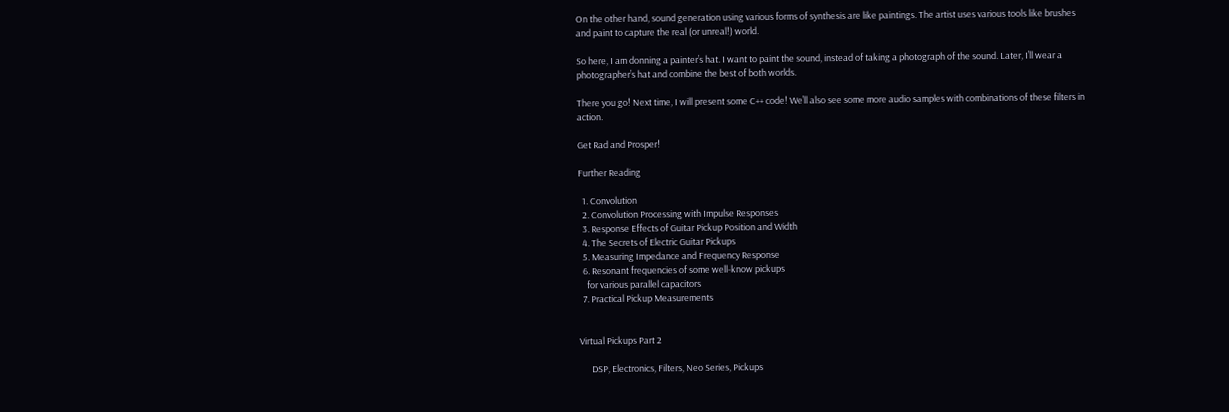On the other hand, sound generation using various forms of synthesis are like paintings. The artist uses various tools like brushes and paint to capture the real (or unreal!) world.

So here, I am donning a painter’s hat. I want to paint the sound, instead of taking a photograph of the sound. Later, I’ll wear a photographer’s hat and combine the best of both worlds.

There you go! Next time, I will present some C++ code! We’ll also see some more audio samples with combinations of these filters in action.

Get Rad and Prosper!

Further Reading

  1. Convolution
  2. Convolution Processing with Impulse Responses
  3. Response Effects of Guitar Pickup Position and Width
  4. The Secrets of Electric Guitar Pickups
  5. Measuring Impedance and Frequency Response
  6. Resonant frequencies of some well-know pickups
    for various parallel capacitors
  7. Practical Pickup Measurements


Virtual Pickups Part 2

      DSP, Electronics, Filters, Neo Series, Pickups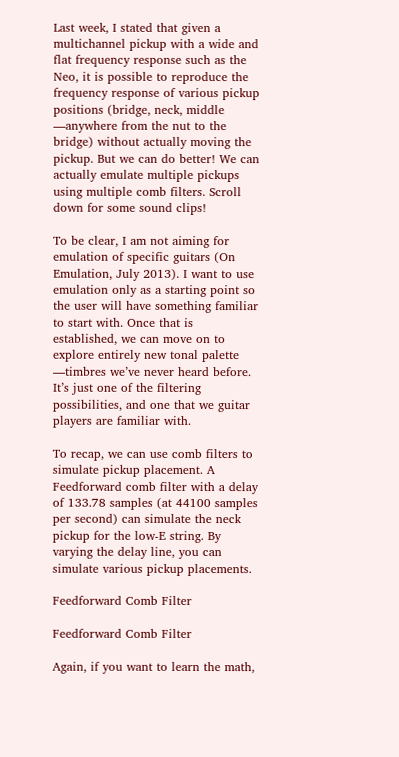Last week, I stated that given a multichannel pickup with a wide and flat frequency response such as the Neo, it is possible to reproduce the frequency response of various pickup positions (bridge, neck, middle —anywhere from the nut to the bridge) without actually moving the pickup. But we can do better! We can actually emulate multiple pickups using multiple comb filters. Scroll down for some sound clips!

To be clear, I am not aiming for emulation of specific guitars (On Emulation, July 2013). I want to use emulation only as a starting point so the user will have something familiar to start with. Once that is established, we can move on to explore entirely new tonal palette —timbres we’ve never heard before. It’s just one of the filtering possibilities, and one that we guitar players are familiar with.

To recap, we can use comb filters to simulate pickup placement. A Feedforward comb filter with a delay of 133.78 samples (at 44100 samples per second) can simulate the neck pickup for the low-E string. By varying the delay line, you can simulate various pickup placements.

Feedforward Comb Filter

Feedforward Comb Filter

Again, if you want to learn the math,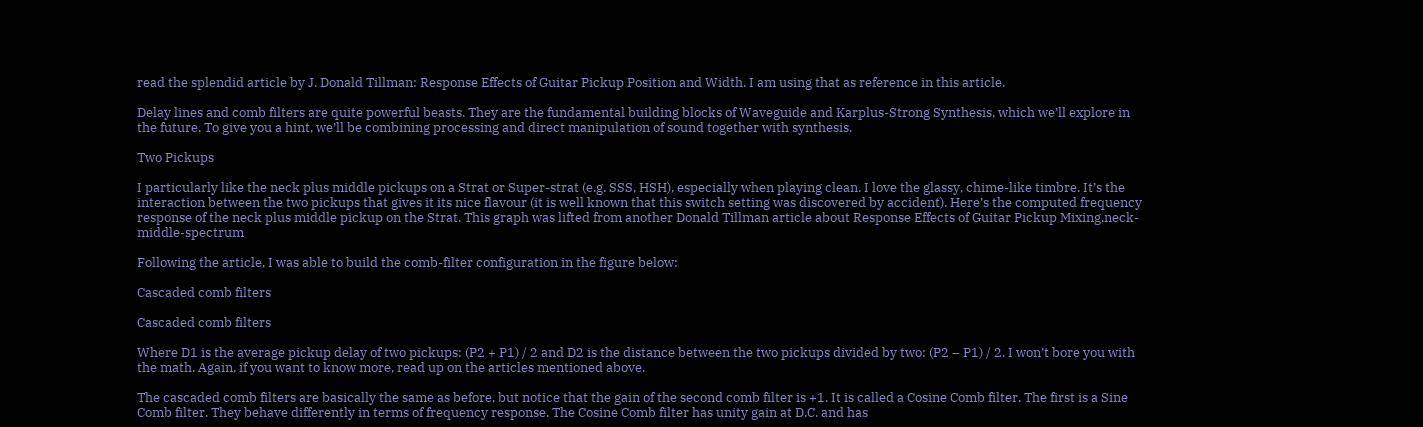read the splendid article by J. Donald Tillman: Response Effects of Guitar Pickup Position and Width. I am using that as reference in this article.

Delay lines and comb filters are quite powerful beasts. They are the fundamental building blocks of Waveguide and Karplus-Strong Synthesis, which we’ll explore in the future. To give you a hint, we’ll be combining processing and direct manipulation of sound together with synthesis.

Two Pickups

I particularly like the neck plus middle pickups on a Strat or Super-strat (e.g. SSS, HSH), especially when playing clean. I love the glassy, chime-like timbre. It’s the interaction between the two pickups that gives it its nice flavour (it is well known that this switch setting was discovered by accident). Here’s the computed frequency response of the neck plus middle pickup on the Strat. This graph was lifted from another Donald Tillman article about Response Effects of Guitar Pickup Mixing.neck-middle-spectrum

Following the article, I was able to build the comb-filter configuration in the figure below:

Cascaded comb filters

Cascaded comb filters

Where D1 is the average pickup delay of two pickups: (P2 + P1) / 2 and D2 is the distance between the two pickups divided by two: (P2 – P1) / 2. I won’t bore you with the math. Again, if you want to know more, read up on the articles mentioned above.

The cascaded comb filters are basically the same as before, but notice that the gain of the second comb filter is +1. It is called a Cosine Comb filter. The first is a Sine Comb filter. They behave differently in terms of frequency response. The Cosine Comb filter has unity gain at D.C. and has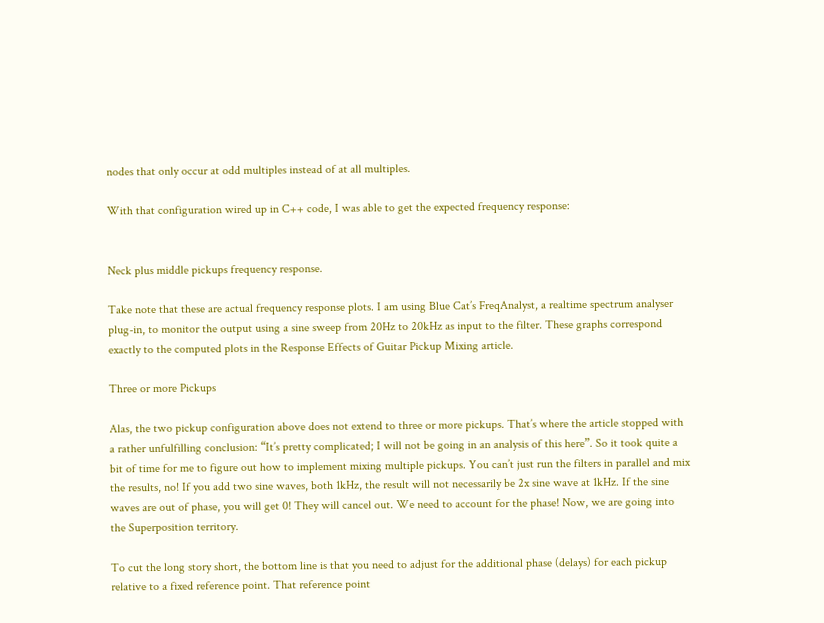nodes that only occur at odd multiples instead of at all multiples.

With that configuration wired up in C++ code, I was able to get the expected frequency response:


Neck plus middle pickups frequency response.

Take note that these are actual frequency response plots. I am using Blue Cat’s FreqAnalyst, a realtime spectrum analyser plug-in, to monitor the output using a sine sweep from 20Hz to 20kHz as input to the filter. These graphs correspond exactly to the computed plots in the Response Effects of Guitar Pickup Mixing article.

Three or more Pickups

Alas, the two pickup configuration above does not extend to three or more pickups. That’s where the article stopped with a rather unfulfilling conclusion: “It’s pretty complicated; I will not be going in an analysis of this here”. So it took quite a bit of time for me to figure out how to implement mixing multiple pickups. You can’t just run the filters in parallel and mix the results, no! If you add two sine waves, both 1kHz, the result will not necessarily be 2x sine wave at 1kHz. If the sine waves are out of phase, you will get 0! They will cancel out. We need to account for the phase! Now, we are going into the Superposition territory.

To cut the long story short, the bottom line is that you need to adjust for the additional phase (delays) for each pickup relative to a fixed reference point. That reference point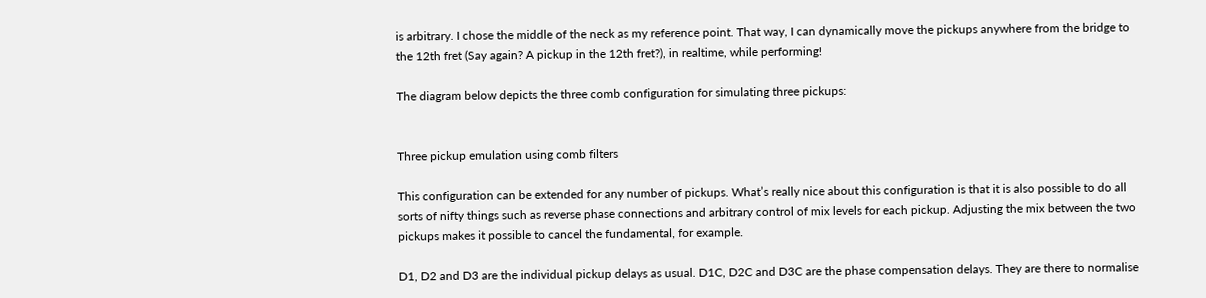is arbitrary. I chose the middle of the neck as my reference point. That way, I can dynamically move the pickups anywhere from the bridge to the 12th fret (Say again? A pickup in the 12th fret?), in realtime, while performing!

The diagram below depicts the three comb configuration for simulating three pickups:


Three pickup emulation using comb filters

This configuration can be extended for any number of pickups. What’s really nice about this configuration is that it is also possible to do all sorts of nifty things such as reverse phase connections and arbitrary control of mix levels for each pickup. Adjusting the mix between the two pickups makes it possible to cancel the fundamental, for example.

D1, D2 and D3 are the individual pickup delays as usual. D1C, D2C and D3C are the phase compensation delays. They are there to normalise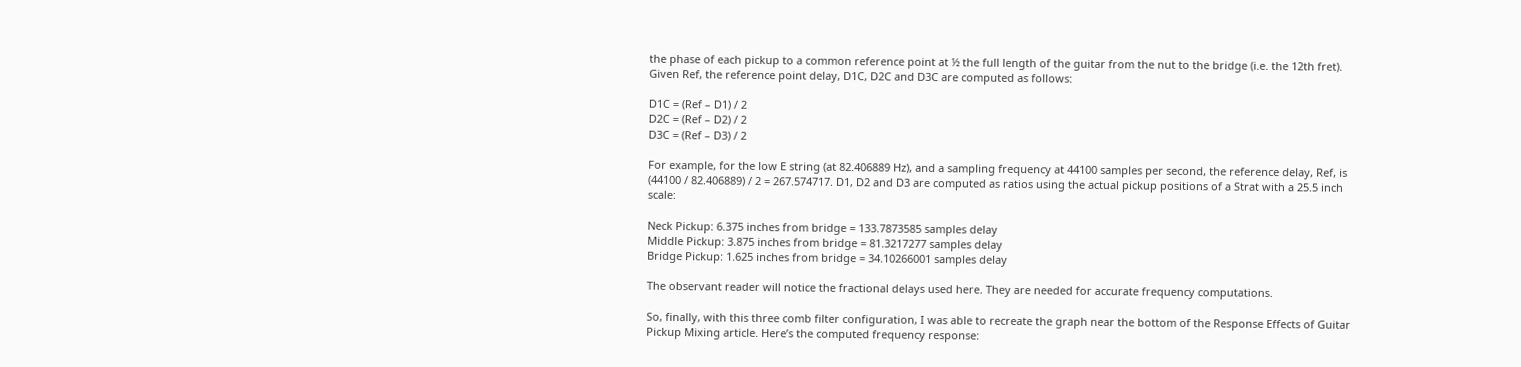the phase of each pickup to a common reference point at ½ the full length of the guitar from the nut to the bridge (i.e. the 12th fret). Given Ref, the reference point delay, D1C, D2C and D3C are computed as follows:

D1C = (Ref – D1) / 2
D2C = (Ref – D2) / 2
D3C = (Ref – D3) / 2

For example, for the low E string (at 82.406889 Hz), and a sampling frequency at 44100 samples per second, the reference delay, Ref, is (44100 / 82.406889) / 2 = 267.574717. D1, D2 and D3 are computed as ratios using the actual pickup positions of a Strat with a 25.5 inch scale:

Neck Pickup: 6.375 inches from bridge = 133.7873585 samples delay
Middle Pickup: 3.875 inches from bridge = 81.3217277 samples delay
Bridge Pickup: 1.625 inches from bridge = 34.10266001 samples delay

The observant reader will notice the fractional delays used here. They are needed for accurate frequency computations.

So, finally, with this three comb filter configuration, I was able to recreate the graph near the bottom of the Response Effects of Guitar Pickup Mixing article. Here’s the computed frequency response: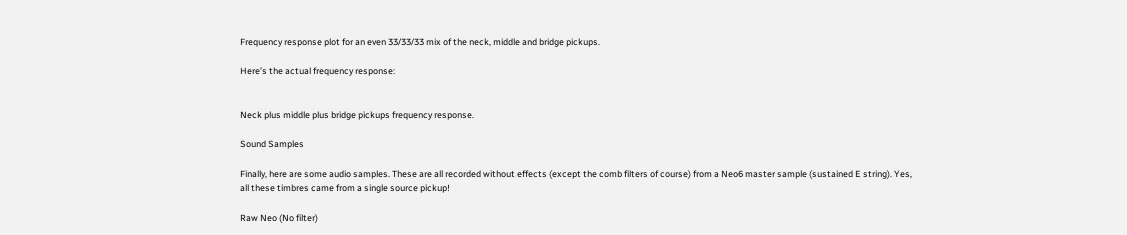Frequency response plot for an even 33/33/33 mix of the neck, middle and bridge pickups.

Here’s the actual frequency response:


Neck plus middle plus bridge pickups frequency response.

Sound Samples

Finally, here are some audio samples. These are all recorded without effects (except the comb filters of course) from a Neo6 master sample (sustained E string). Yes, all these timbres came from a single source pickup!

Raw Neo (No filter)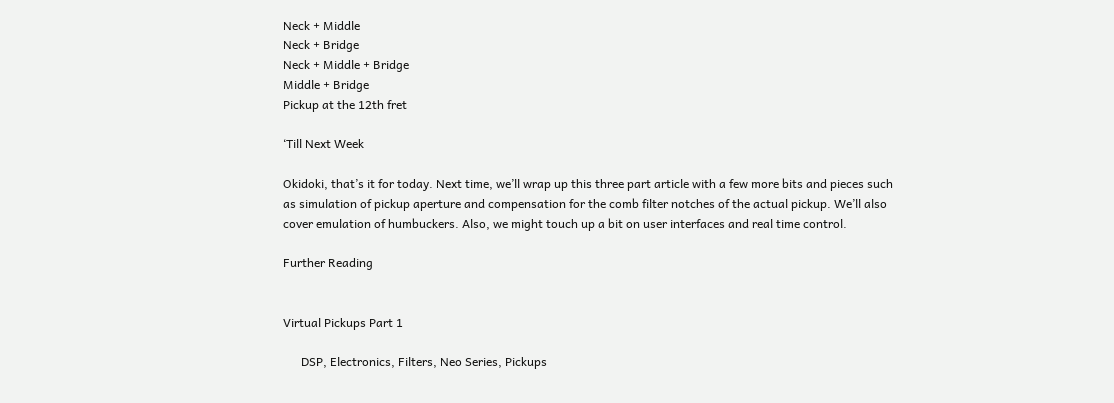Neck + Middle
Neck + Bridge
Neck + Middle + Bridge
Middle + Bridge
Pickup at the 12th fret

‘Till Next Week

Okidoki, that’s it for today. Next time, we’ll wrap up this three part article with a few more bits and pieces such as simulation of pickup aperture and compensation for the comb filter notches of the actual pickup. We’ll also cover emulation of humbuckers. Also, we might touch up a bit on user interfaces and real time control.

Further Reading


Virtual Pickups Part 1

      DSP, Electronics, Filters, Neo Series, Pickups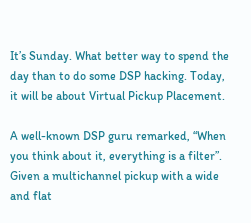It’s Sunday. What better way to spend the day than to do some DSP hacking. Today, it will be about Virtual Pickup Placement.

A well-known DSP guru remarked, “When you think about it, everything is a filter”. Given a multichannel pickup with a wide and flat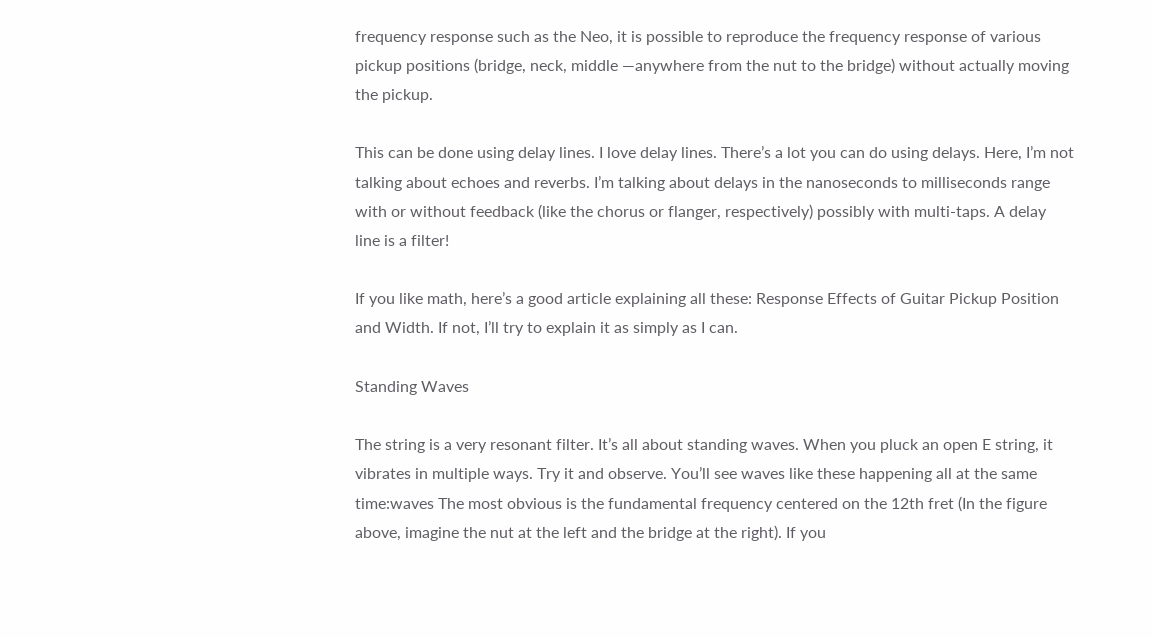frequency response such as the Neo, it is possible to reproduce the frequency response of various pickup positions (bridge, neck, middle —anywhere from the nut to the bridge) without actually moving the pickup.

This can be done using delay lines. I love delay lines. There’s a lot you can do using delays. Here, I’m not talking about echoes and reverbs. I’m talking about delays in the nanoseconds to milliseconds range with or without feedback (like the chorus or flanger, respectively) possibly with multi-taps. A delay line is a filter!

If you like math, here’s a good article explaining all these: Response Effects of Guitar Pickup Position and Width. If not, I’ll try to explain it as simply as I can.

Standing Waves

The string is a very resonant filter. It’s all about standing waves. When you pluck an open E string, it vibrates in multiple ways. Try it and observe. You’ll see waves like these happening all at the same time:waves The most obvious is the fundamental frequency centered on the 12th fret (In the figure above, imagine the nut at the left and the bridge at the right). If you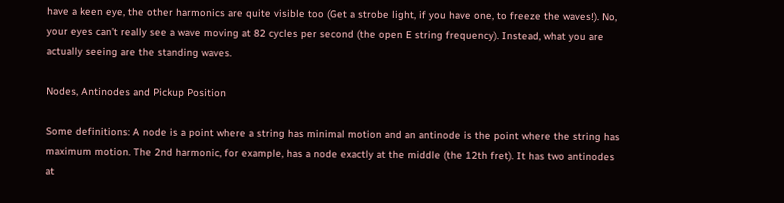have a keen eye, the other harmonics are quite visible too (Get a strobe light, if you have one, to freeze the waves!). No, your eyes can’t really see a wave moving at 82 cycles per second (the open E string frequency). Instead, what you are actually seeing are the standing waves.

Nodes, Antinodes and Pickup Position

Some definitions: A node is a point where a string has minimal motion and an antinode is the point where the string has maximum motion. The 2nd harmonic, for example, has a node exactly at the middle (the 12th fret). It has two antinodes at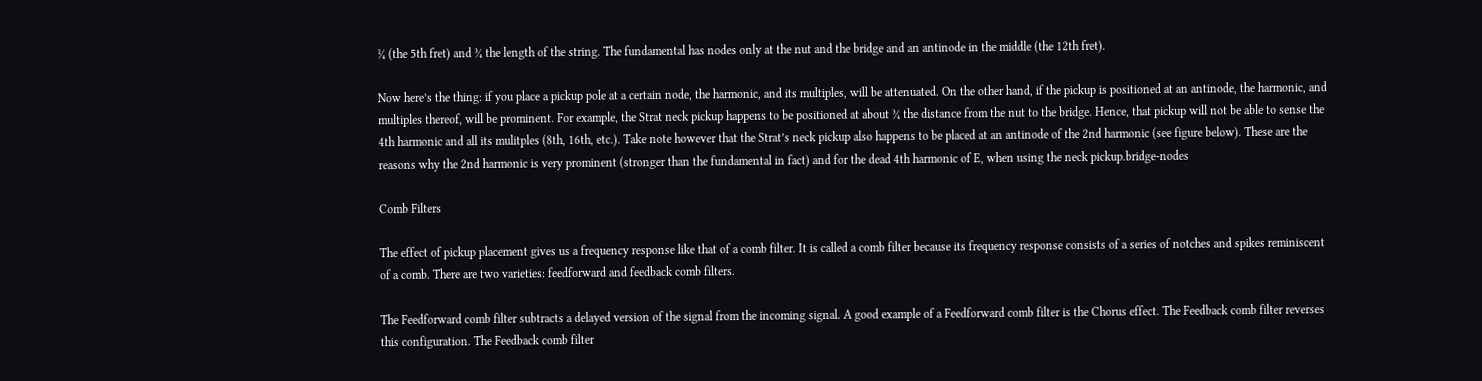¼ (the 5th fret) and ¾ the length of the string. The fundamental has nodes only at the nut and the bridge and an antinode in the middle (the 12th fret).

Now here’s the thing: if you place a pickup pole at a certain node, the harmonic, and its multiples, will be attenuated. On the other hand, if the pickup is positioned at an antinode, the harmonic, and multiples thereof, will be prominent. For example, the Strat neck pickup happens to be positioned at about ¾ the distance from the nut to the bridge. Hence, that pickup will not be able to sense the 4th harmonic and all its mulitples (8th, 16th, etc.). Take note however that the Strat’s neck pickup also happens to be placed at an antinode of the 2nd harmonic (see figure below). These are the reasons why the 2nd harmonic is very prominent (stronger than the fundamental in fact) and for the dead 4th harmonic of E, when using the neck pickup.bridge-nodes

Comb Filters

The effect of pickup placement gives us a frequency response like that of a comb filter. It is called a comb filter because its frequency response consists of a series of notches and spikes reminiscent of a comb. There are two varieties: feedforward and feedback comb filters.

The Feedforward comb filter subtracts a delayed version of the signal from the incoming signal. A good example of a Feedforward comb filter is the Chorus effect. The Feedback comb filter reverses this configuration. The Feedback comb filter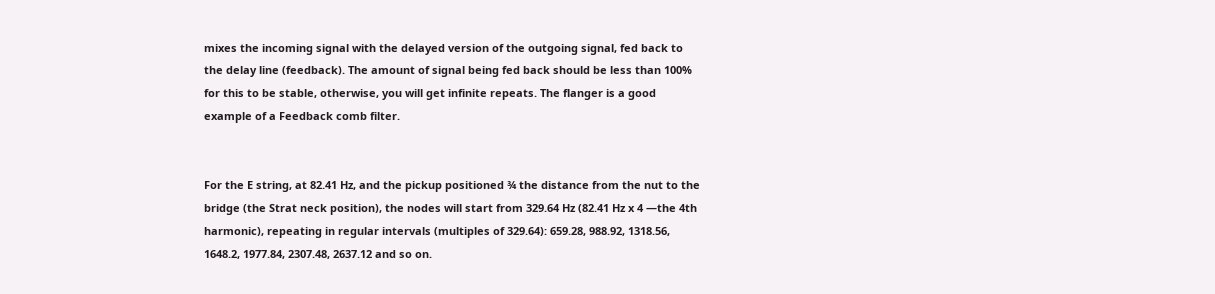mixes the incoming signal with the delayed version of the outgoing signal, fed back to the delay line (feedback). The amount of signal being fed back should be less than 100% for this to be stable, otherwise, you will get infinite repeats. The flanger is a good example of a Feedback comb filter.


For the E string, at 82.41 Hz, and the pickup positioned ¾ the distance from the nut to the bridge (the Strat neck position), the nodes will start from 329.64 Hz (82.41 Hz x 4 —the 4th harmonic), repeating in regular intervals (multiples of 329.64): 659.28, 988.92, 1318.56, 1648.2, 1977.84, 2307.48, 2637.12 and so on.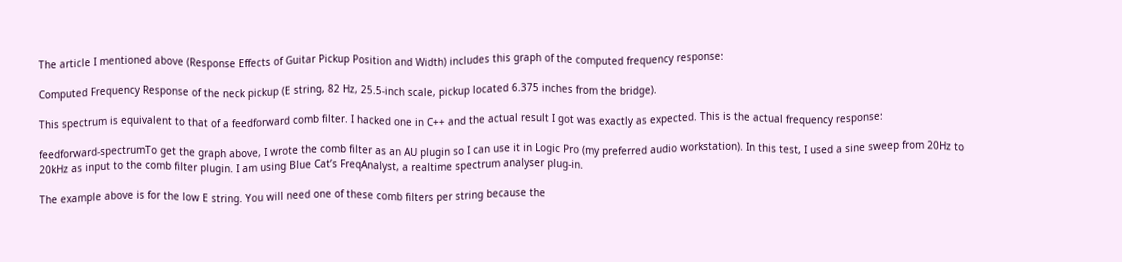The article I mentioned above (Response Effects of Guitar Pickup Position and Width) includes this graph of the computed frequency response:

Computed Frequency Response of the neck pickup (E string, 82 Hz, 25.5-inch scale, pickup located 6.375 inches from the bridge).

This spectrum is equivalent to that of a feedforward comb filter. I hacked one in C++ and the actual result I got was exactly as expected. This is the actual frequency response:

feedforward-spectrumTo get the graph above, I wrote the comb filter as an AU plugin so I can use it in Logic Pro (my preferred audio workstation). In this test, I used a sine sweep from 20Hz to 20kHz as input to the comb filter plugin. I am using Blue Cat’s FreqAnalyst, a realtime spectrum analyser plug-in.

The example above is for the low E string. You will need one of these comb filters per string because the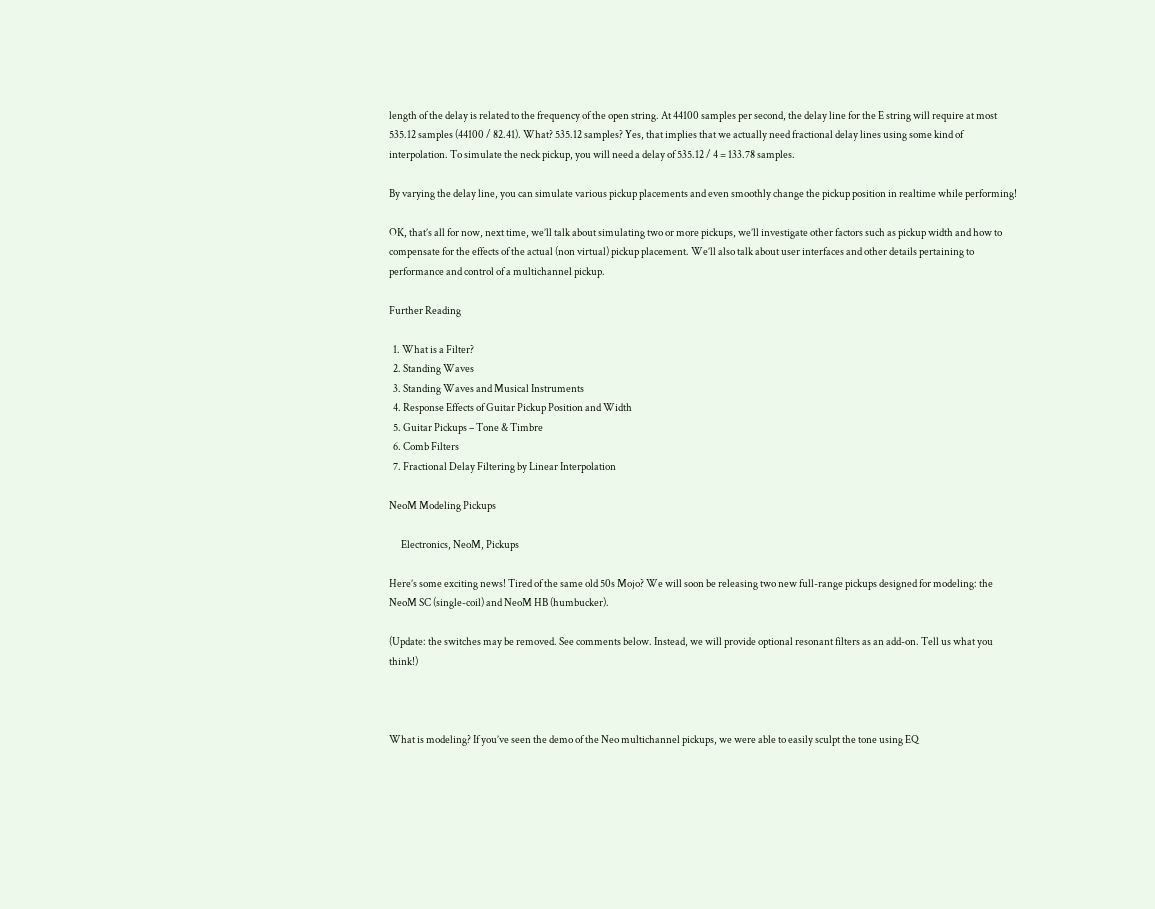length of the delay is related to the frequency of the open string. At 44100 samples per second, the delay line for the E string will require at most 535.12 samples (44100 / 82.41). What? 535.12 samples? Yes, that implies that we actually need fractional delay lines using some kind of interpolation. To simulate the neck pickup, you will need a delay of 535.12 / 4 = 133.78 samples.

By varying the delay line, you can simulate various pickup placements and even smoothly change the pickup position in realtime while performing!

OK, that’s all for now, next time, we’ll talk about simulating two or more pickups, we’ll investigate other factors such as pickup width and how to compensate for the effects of the actual (non virtual) pickup placement. We’ll also talk about user interfaces and other details pertaining to performance and control of a multichannel pickup.

Further Reading

  1. What is a Filter?
  2. Standing Waves
  3. Standing Waves and Musical Instruments
  4. Response Effects of Guitar Pickup Position and Width
  5. Guitar Pickups – Tone & Timbre
  6. Comb Filters
  7. Fractional Delay Filtering by Linear Interpolation

NeoM Modeling Pickups

      Electronics, NeoM, Pickups

Here’s some exciting news! Tired of the same old 50s Mojo? We will soon be releasing two new full-range pickups designed for modeling: the NeoM SC (single-coil) and NeoM HB (humbucker).

(Update: the switches may be removed. See comments below. Instead, we will provide optional resonant filters as an add-on. Tell us what you think!)



What is modeling? If you’ve seen the demo of the Neo multichannel pickups, we were able to easily sculpt the tone using EQ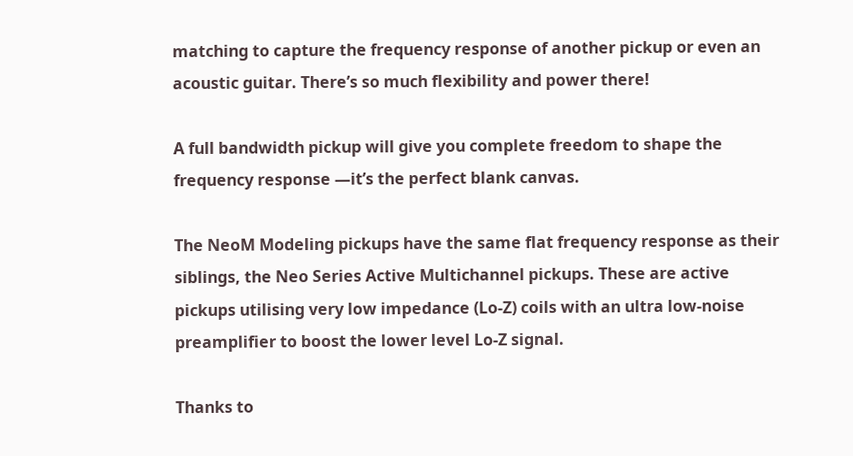matching to capture the frequency response of another pickup or even an acoustic guitar. There’s so much flexibility and power there!

A full bandwidth pickup will give you complete freedom to shape the frequency response —it’s the perfect blank canvas.

The NeoM Modeling pickups have the same flat frequency response as their siblings, the Neo Series Active Multichannel pickups. These are active pickups utilising very low impedance (Lo-Z) coils with an ultra low-noise preamplifier to boost the lower level Lo-Z signal.

Thanks to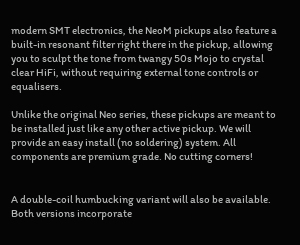modern SMT electronics, the NeoM pickups also feature a built-in resonant filter right there in the pickup, allowing you to sculpt the tone from twangy 50s Mojo to crystal clear HiFi, without requiring external tone controls or equalisers.

Unlike the original Neo series, these pickups are meant to be installed just like any other active pickup. We will provide an easy install (no soldering) system. All components are premium grade. No cutting corners!


A double-coil humbucking variant will also be available. Both versions incorporate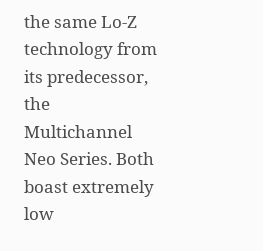the same Lo-Z technology from its predecessor, the Multichannel Neo Series. Both boast extremely low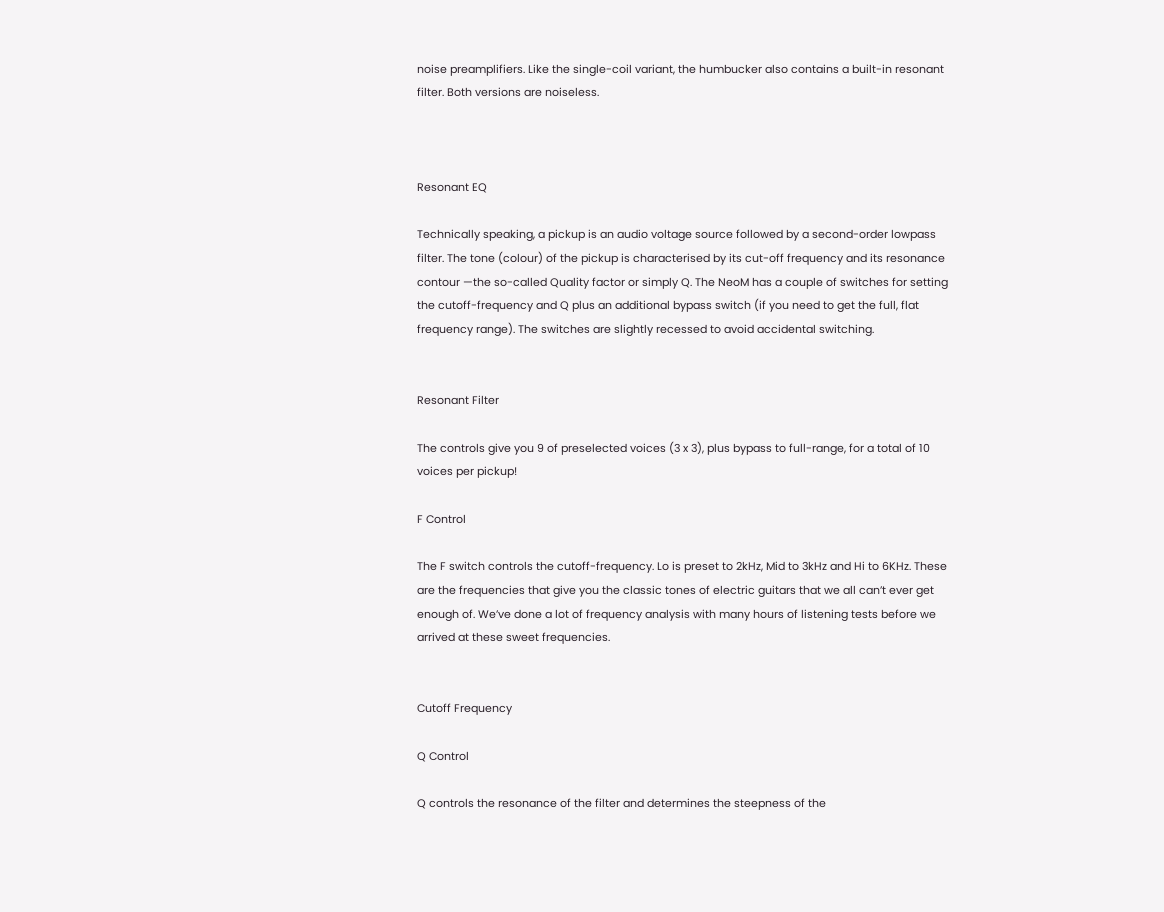noise preamplifiers. Like the single-coil variant, the humbucker also contains a built-in resonant filter. Both versions are noiseless.



Resonant EQ

Technically speaking, a pickup is an audio voltage source followed by a second-order lowpass filter. The tone (colour) of the pickup is characterised by its cut-off frequency and its resonance contour —the so-called Quality factor or simply Q. The NeoM has a couple of switches for setting the cutoff-frequency and Q plus an additional bypass switch (if you need to get the full, flat frequency range). The switches are slightly recessed to avoid accidental switching.


Resonant Filter

The controls give you 9 of preselected voices (3 x 3), plus bypass to full-range, for a total of 10 voices per pickup!

F Control

The F switch controls the cutoff-frequency. Lo is preset to 2kHz, Mid to 3kHz and Hi to 6KHz. These are the frequencies that give you the classic tones of electric guitars that we all can’t ever get enough of. We’ve done a lot of frequency analysis with many hours of listening tests before we arrived at these sweet frequencies.


Cutoff Frequency

Q Control

Q controls the resonance of the filter and determines the steepness of the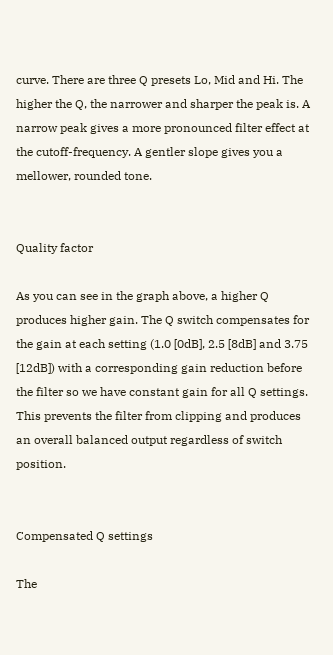curve. There are three Q presets Lo, Mid and Hi. The higher the Q, the narrower and sharper the peak is. A narrow peak gives a more pronounced filter effect at the cutoff-frequency. A gentler slope gives you a mellower, rounded tone.


Quality factor

As you can see in the graph above, a higher Q produces higher gain. The Q switch compensates for the gain at each setting (1.0 [0dB], 2.5 [8dB] and 3.75 [12dB]) with a corresponding gain reduction before the filter so we have constant gain for all Q settings. This prevents the filter from clipping and produces an overall balanced output regardless of switch position.


Compensated Q settings

The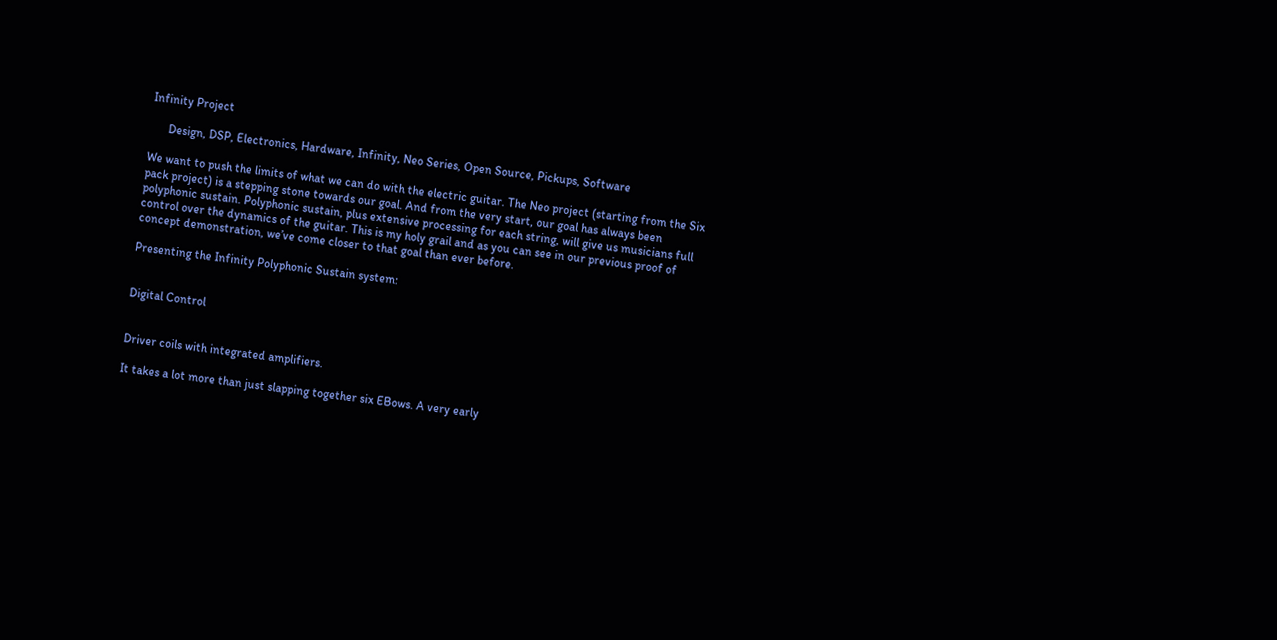Infinity Project

      Design, DSP, Electronics, Hardware, Infinity, Neo Series, Open Source, Pickups, Software

We want to push the limits of what we can do with the electric guitar. The Neo project (starting from the Six pack project) is a stepping stone towards our goal. And from the very start, our goal has always been polyphonic sustain. Polyphonic sustain, plus extensive processing for each string, will give us musicians full control over the dynamics of the guitar. This is my holy grail and as you can see in our previous proof of concept demonstration, we’ve come closer to that goal than ever before.

Presenting the Infinity Polyphonic Sustain system:


Digital Control


Driver coils with integrated amplifiers.

It takes a lot more than just slapping together six EBows. A very early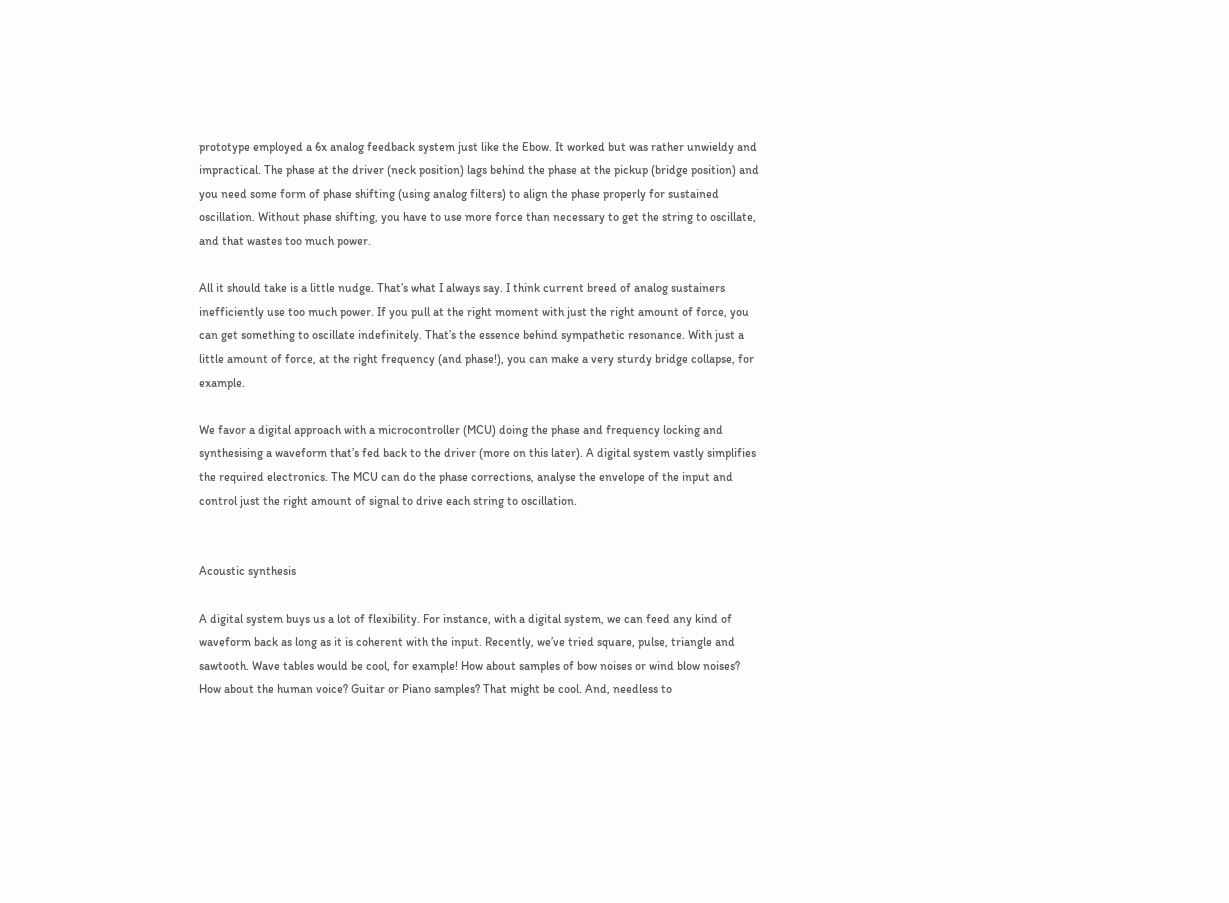prototype employed a 6x analog feedback system just like the Ebow. It worked but was rather unwieldy and impractical. The phase at the driver (neck position) lags behind the phase at the pickup (bridge position) and you need some form of phase shifting (using analog filters) to align the phase properly for sustained oscillation. Without phase shifting, you have to use more force than necessary to get the string to oscillate, and that wastes too much power.

All it should take is a little nudge. That’s what I always say. I think current breed of analog sustainers inefficiently use too much power. If you pull at the right moment with just the right amount of force, you can get something to oscillate indefinitely. That’s the essence behind sympathetic resonance. With just a little amount of force, at the right frequency (and phase!), you can make a very sturdy bridge collapse, for example.

We favor a digital approach with a microcontroller (MCU) doing the phase and frequency locking and synthesising a waveform that’s fed back to the driver (more on this later). A digital system vastly simplifies the required electronics. The MCU can do the phase corrections, analyse the envelope of the input and control just the right amount of signal to drive each string to oscillation.


Acoustic synthesis

A digital system buys us a lot of flexibility. For instance, with a digital system, we can feed any kind of waveform back as long as it is coherent with the input. Recently, we’ve tried square, pulse, triangle and sawtooth. Wave tables would be cool, for example! How about samples of bow noises or wind blow noises? How about the human voice? Guitar or Piano samples? That might be cool. And, needless to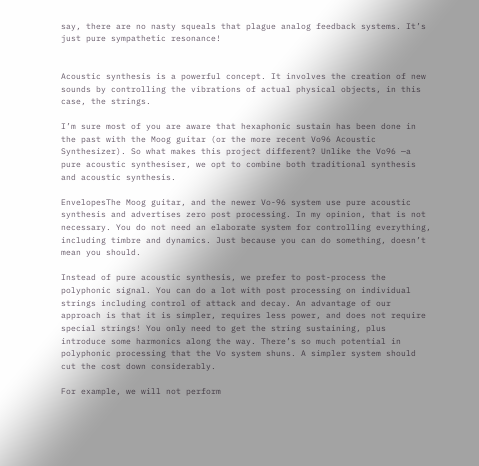say, there are no nasty squeals that plague analog feedback systems. It’s just pure sympathetic resonance!


Acoustic synthesis is a powerful concept. It involves the creation of new sounds by controlling the vibrations of actual physical objects, in this case, the strings.

I’m sure most of you are aware that hexaphonic sustain has been done in the past with the Moog guitar (or the more recent Vo96 Acoustic Synthesizer). So what makes this project different? Unlike the Vo96 —a pure acoustic synthesiser, we opt to combine both traditional synthesis and acoustic synthesis.

EnvelopesThe Moog guitar, and the newer Vo-96 system use pure acoustic synthesis and advertises zero post processing. In my opinion, that is not necessary. You do not need an elaborate system for controlling everything, including timbre and dynamics. Just because you can do something, doesn’t mean you should.

Instead of pure acoustic synthesis, we prefer to post-process the polyphonic signal. You can do a lot with post processing on individual strings including control of attack and decay. An advantage of our approach is that it is simpler, requires less power, and does not require special strings! You only need to get the string sustaining, plus introduce some harmonics along the way. There’s so much potential in polyphonic processing that the Vo system shuns. A simpler system should cut the cost down considerably.

For example, we will not perform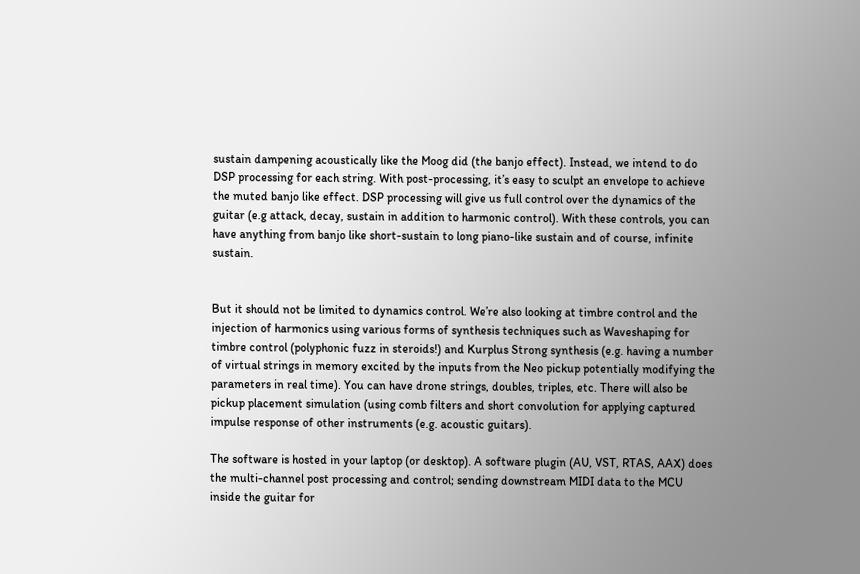sustain dampening acoustically like the Moog did (the banjo effect). Instead, we intend to do DSP processing for each string. With post-processing, it’s easy to sculpt an envelope to achieve the muted banjo like effect. DSP processing will give us full control over the dynamics of the guitar (e.g attack, decay, sustain in addition to harmonic control). With these controls, you can have anything from banjo like short-sustain to long piano-like sustain and of course, infinite sustain.


But it should not be limited to dynamics control. We’re also looking at timbre control and the injection of harmonics using various forms of synthesis techniques such as Waveshaping for timbre control (polyphonic fuzz in steroids!) and Kurplus Strong synthesis (e.g. having a number of virtual strings in memory excited by the inputs from the Neo pickup potentially modifying the parameters in real time). You can have drone strings, doubles, triples, etc. There will also be pickup placement simulation (using comb filters and short convolution for applying captured impulse response of other instruments (e.g. acoustic guitars).

The software is hosted in your laptop (or desktop). A software plugin (AU, VST, RTAS, AAX) does the multi-channel post processing and control; sending downstream MIDI data to the MCU inside the guitar for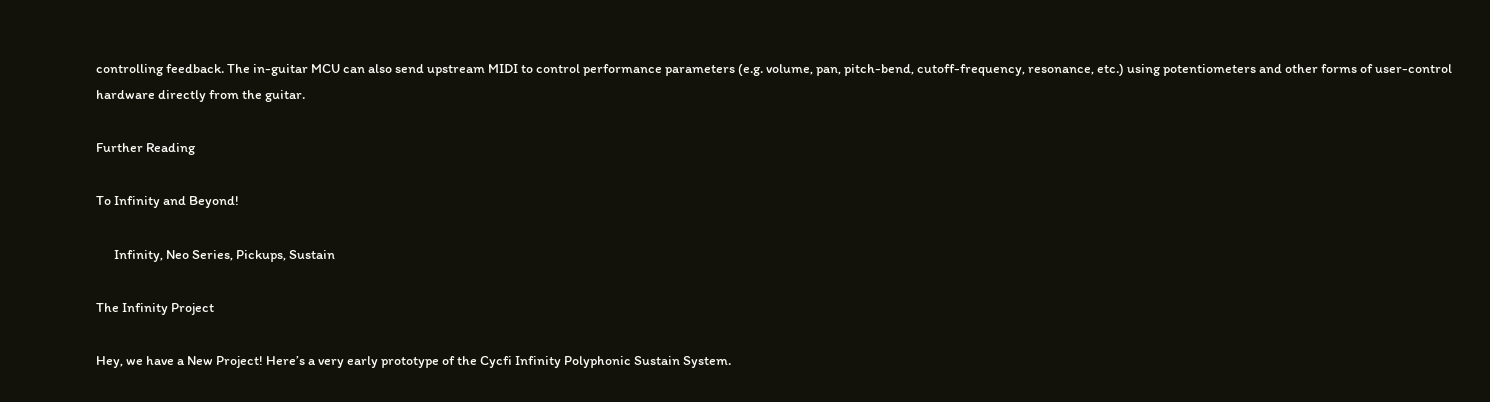controlling feedback. The in-guitar MCU can also send upstream MIDI to control performance parameters (e.g. volume, pan, pitch-bend, cutoff-frequency, resonance, etc.) using potentiometers and other forms of user-control hardware directly from the guitar.

Further Reading

To Infinity and Beyond!

      Infinity, Neo Series, Pickups, Sustain

The Infinity Project

Hey, we have a New Project! Here’s a very early prototype of the Cycfi Infinity Polyphonic Sustain System.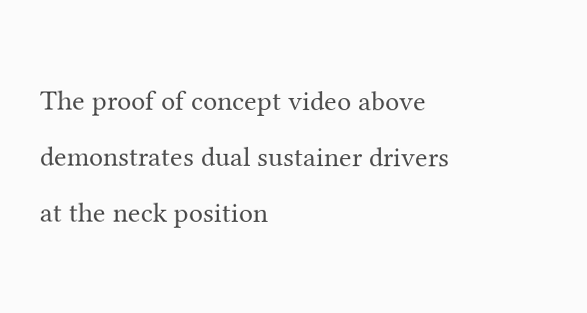The proof of concept video above demonstrates dual sustainer drivers at the neck position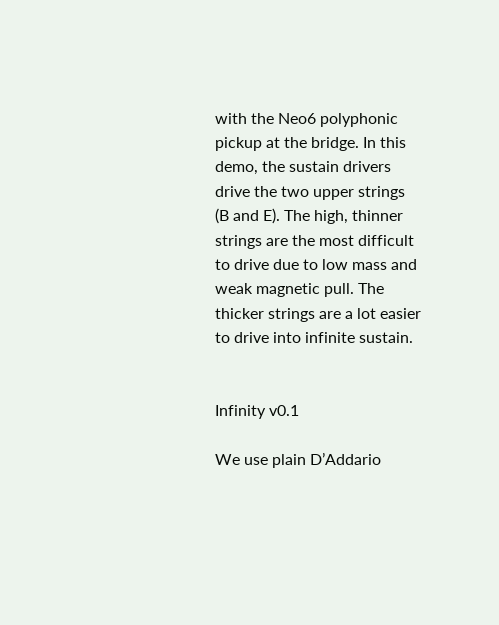with the Neo6 polyphonic pickup at the bridge. In this demo, the sustain drivers drive the two upper strings (B and E). The high, thinner strings are the most difficult to drive due to low mass and weak magnetic pull. The thicker strings are a lot easier to drive into infinite sustain.


Infinity v0.1

We use plain D’Addario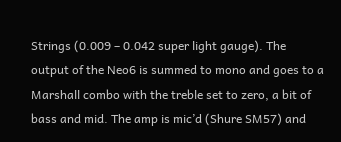Strings (0.009 – 0.042 super light gauge). The output of the Neo6 is summed to mono and goes to a Marshall combo with the treble set to zero, a bit of bass and mid. The amp is mic’d (Shure SM57) and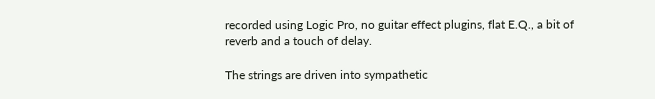recorded using Logic Pro, no guitar effect plugins, flat E.Q., a bit of reverb and a touch of delay.

The strings are driven into sympathetic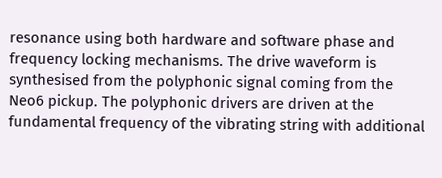resonance using both hardware and software phase and frequency locking mechanisms. The drive waveform is synthesised from the polyphonic signal coming from the Neo6 pickup. The polyphonic drivers are driven at the fundamental frequency of the vibrating string with additional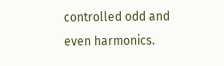controlled odd and even harmonics.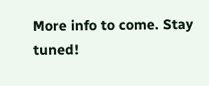More info to come. Stay tuned!